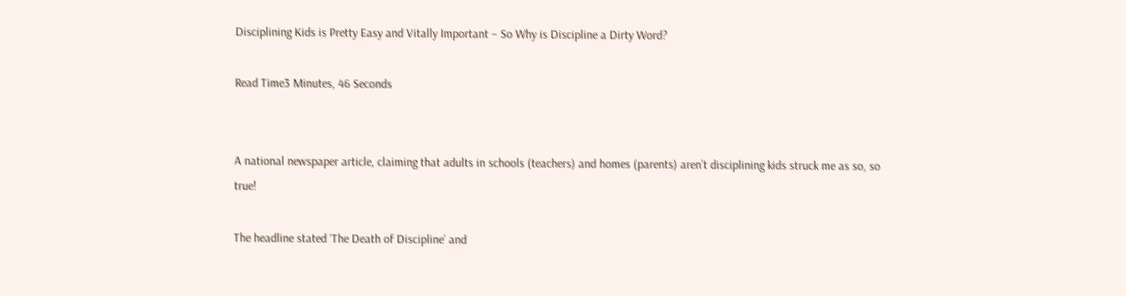Disciplining Kids is Pretty Easy and Vitally Important – So Why is Discipline a Dirty Word?

Read Time3 Minutes, 46 Seconds


A national newspaper article, claiming that adults in schools (teachers) and homes (parents) aren’t disciplining kids struck me as so, so true!

The headline stated ‘The Death of Discipline’ and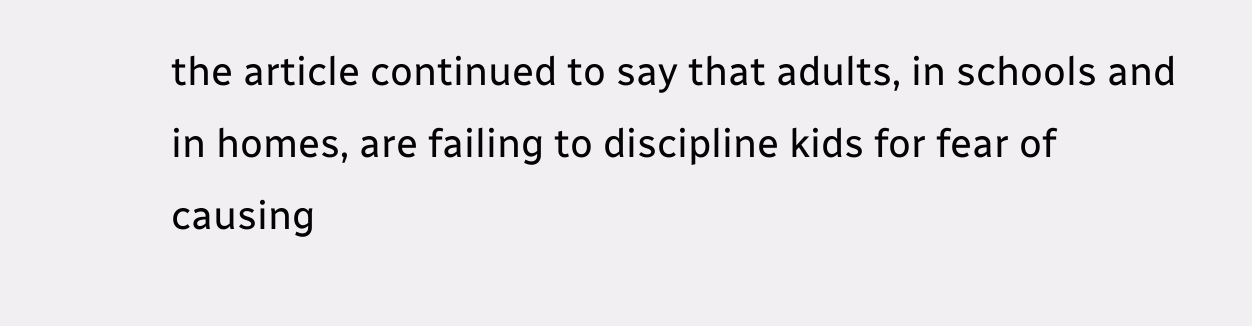the article continued to say that adults, in schools and in homes, are failing to discipline kids for fear of causing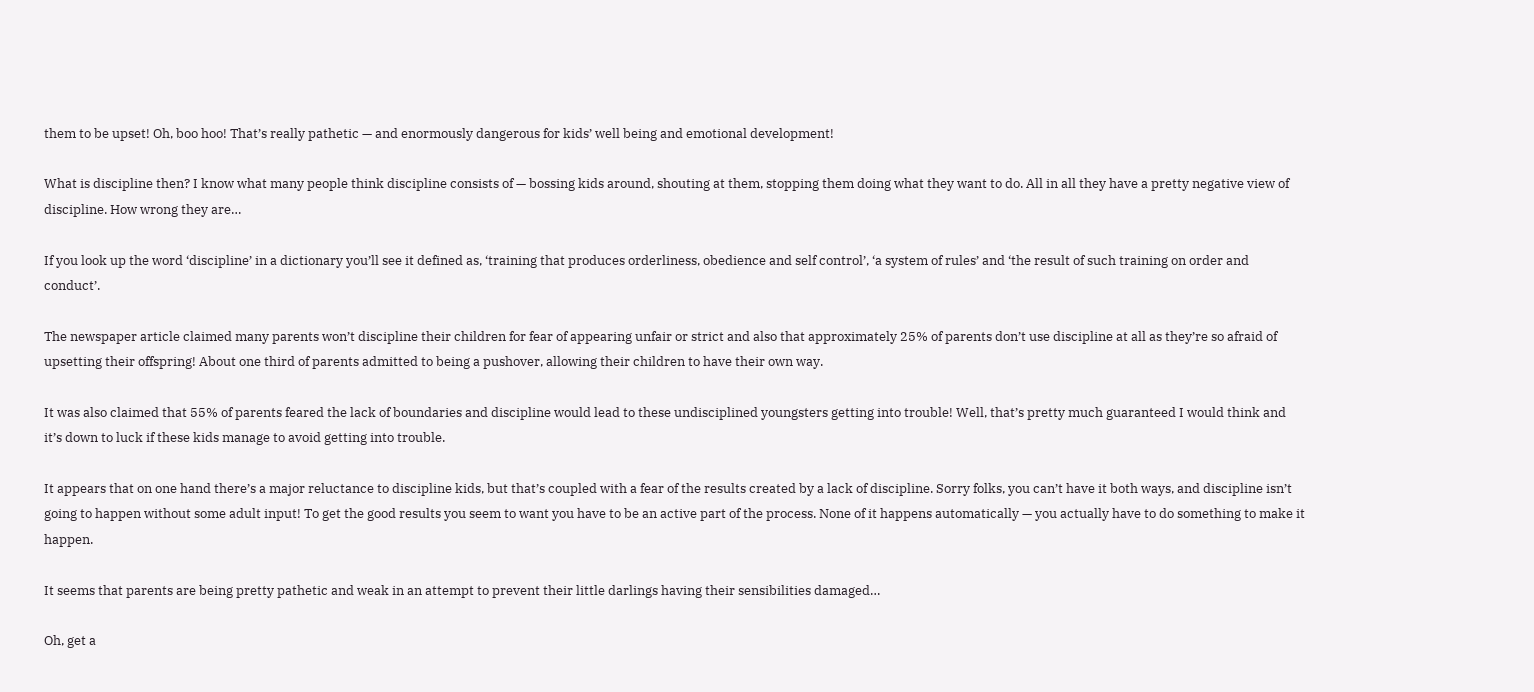them to be upset! Oh, boo hoo! That’s really pathetic — and enormously dangerous for kids’ well being and emotional development!

What is discipline then? I know what many people think discipline consists of — bossing kids around, shouting at them, stopping them doing what they want to do. All in all they have a pretty negative view of discipline. How wrong they are…

If you look up the word ‘discipline’ in a dictionary you’ll see it defined as, ‘training that produces orderliness, obedience and self control’, ‘a system of rules’ and ‘the result of such training on order and conduct’.

The newspaper article claimed many parents won’t discipline their children for fear of appearing unfair or strict and also that approximately 25% of parents don’t use discipline at all as they’re so afraid of upsetting their offspring! About one third of parents admitted to being a pushover, allowing their children to have their own way.

It was also claimed that 55% of parents feared the lack of boundaries and discipline would lead to these undisciplined youngsters getting into trouble! Well, that’s pretty much guaranteed I would think and it’s down to luck if these kids manage to avoid getting into trouble.

It appears that on one hand there’s a major reluctance to discipline kids, but that’s coupled with a fear of the results created by a lack of discipline. Sorry folks, you can’t have it both ways, and discipline isn’t going to happen without some adult input! To get the good results you seem to want you have to be an active part of the process. None of it happens automatically — you actually have to do something to make it happen.

It seems that parents are being pretty pathetic and weak in an attempt to prevent their little darlings having their sensibilities damaged…

Oh, get a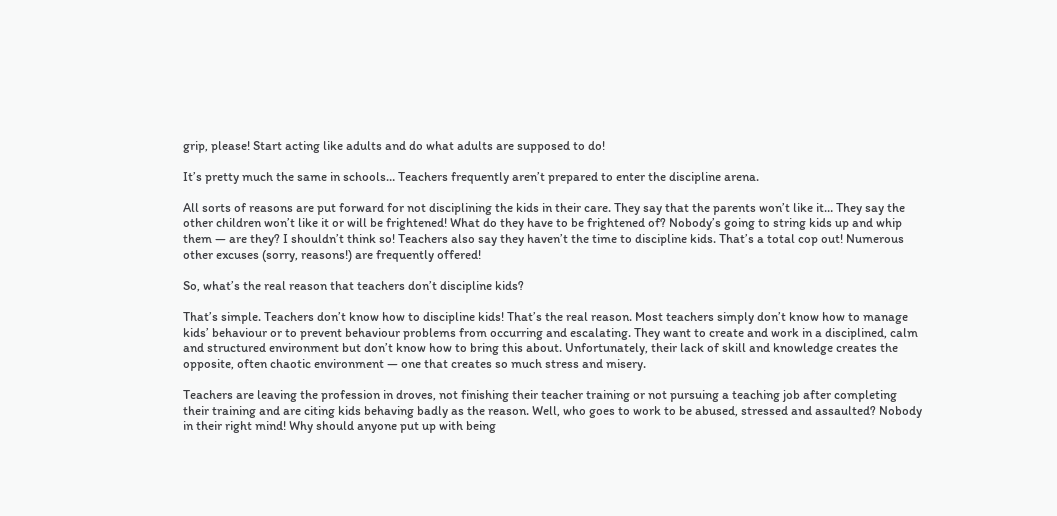grip, please! Start acting like adults and do what adults are supposed to do!

It’s pretty much the same in schools… Teachers frequently aren’t prepared to enter the discipline arena.

All sorts of reasons are put forward for not disciplining the kids in their care. They say that the parents won’t like it… They say the other children won’t like it or will be frightened! What do they have to be frightened of? Nobody’s going to string kids up and whip them — are they? I shouldn’t think so! Teachers also say they haven’t the time to discipline kids. That’s a total cop out! Numerous other excuses (sorry, reasons!) are frequently offered!

So, what’s the real reason that teachers don’t discipline kids?

That’s simple. Teachers don’t know how to discipline kids! That’s the real reason. Most teachers simply don’t know how to manage kids’ behaviour or to prevent behaviour problems from occurring and escalating. They want to create and work in a disciplined, calm and structured environment but don’t know how to bring this about. Unfortunately, their lack of skill and knowledge creates the opposite, often chaotic environment — one that creates so much stress and misery.

Teachers are leaving the profession in droves, not finishing their teacher training or not pursuing a teaching job after completing their training and are citing kids behaving badly as the reason. Well, who goes to work to be abused, stressed and assaulted? Nobody in their right mind! Why should anyone put up with being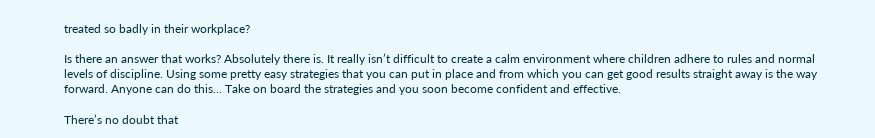treated so badly in their workplace?

Is there an answer that works? Absolutely there is. It really isn’t difficult to create a calm environment where children adhere to rules and normal levels of discipline. Using some pretty easy strategies that you can put in place and from which you can get good results straight away is the way forward. Anyone can do this… Take on board the strategies and you soon become confident and effective.

There’s no doubt that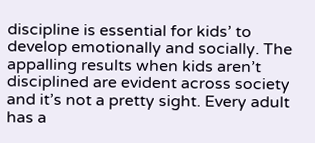discipline is essential for kids’ to develop emotionally and socially. The appalling results when kids aren’t disciplined are evident across society and it’s not a pretty sight. Every adult has a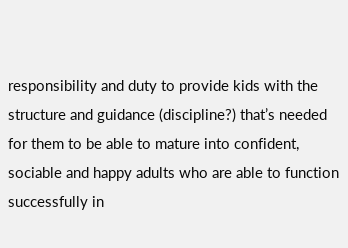responsibility and duty to provide kids with the structure and guidance (discipline?) that’s needed for them to be able to mature into confident, sociable and happy adults who are able to function successfully in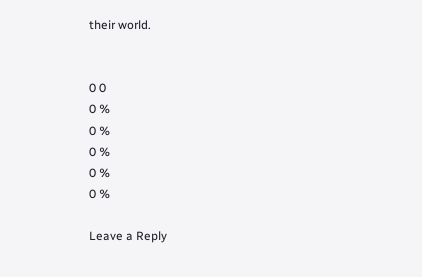their world.


0 0
0 %
0 %
0 %
0 %
0 %

Leave a Reply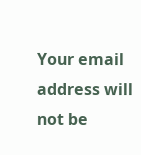Your email address will not be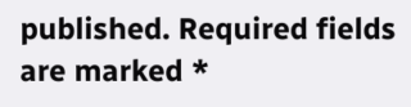published. Required fields are marked *